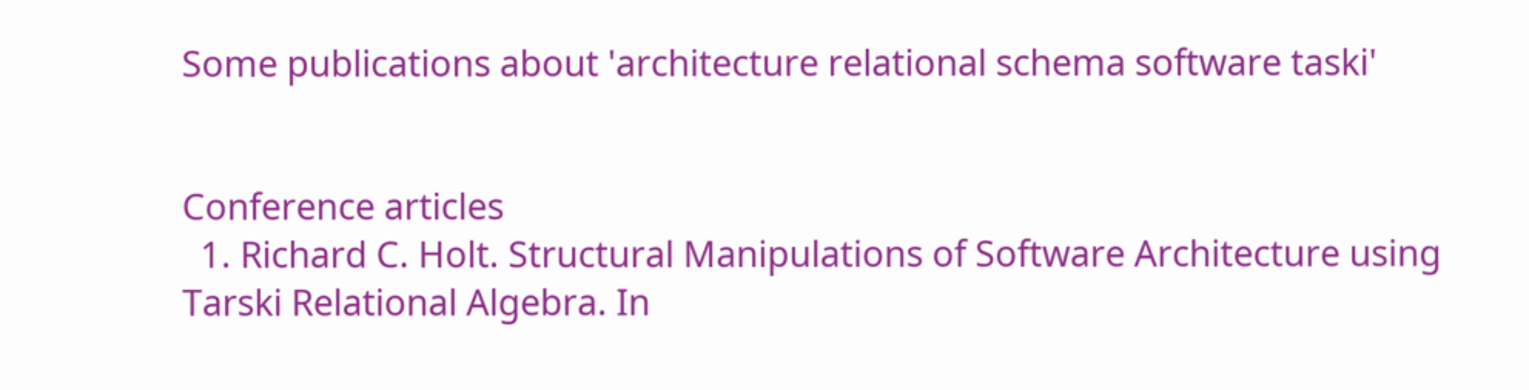Some publications about 'architecture relational schema software taski'


Conference articles
  1. Richard C. Holt. Structural Manipulations of Software Architecture using Tarski Relational Algebra. In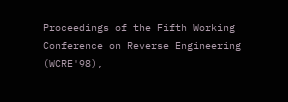Proceedings of the Fifth Working Conference on Reverse Engineering (WCRE'98),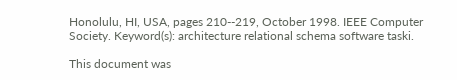Honolulu, HI, USA, pages 210--219, October 1998. IEEE Computer Society. Keyword(s): architecture relational schema software taski.

This document was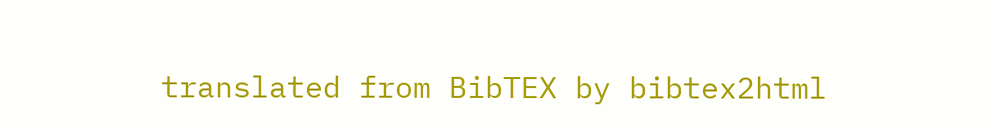translated from BibTEX by bibtex2html